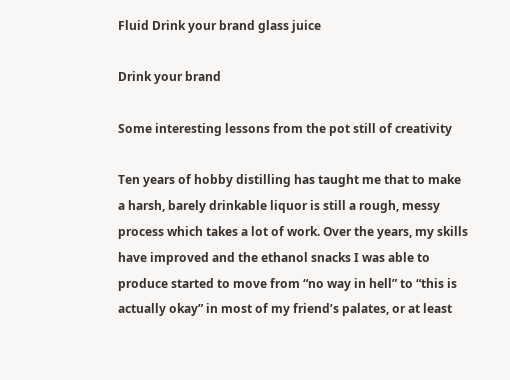Fluid Drink your brand glass juice

Drink your brand

Some interesting lessons from the pot still of creativity

Ten years of hobby distilling has taught me that to make a harsh, barely drinkable liquor is still a rough, messy process which takes a lot of work. Over the years, my skills have improved and the ethanol snacks I was able to produce started to move from “no way in hell” to “this is actually okay” in most of my friend’s palates, or at least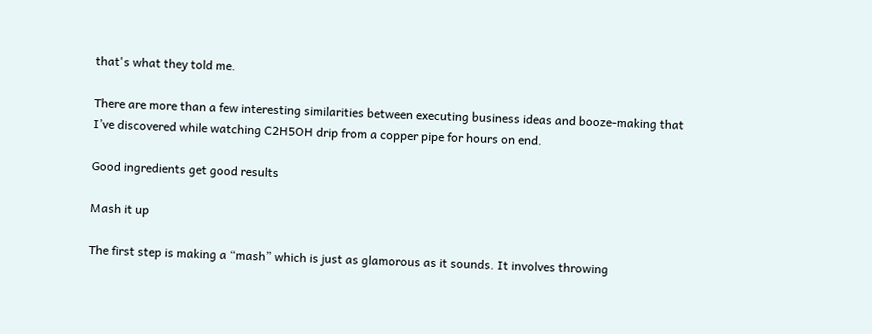that's what they told me.

There are more than a few interesting similarities between executing business ideas and booze-making that I’ve discovered while watching C2H5OH drip from a copper pipe for hours on end.

Good ingredients get good results

Mash it up

The first step is making a “mash” which is just as glamorous as it sounds. It involves throwing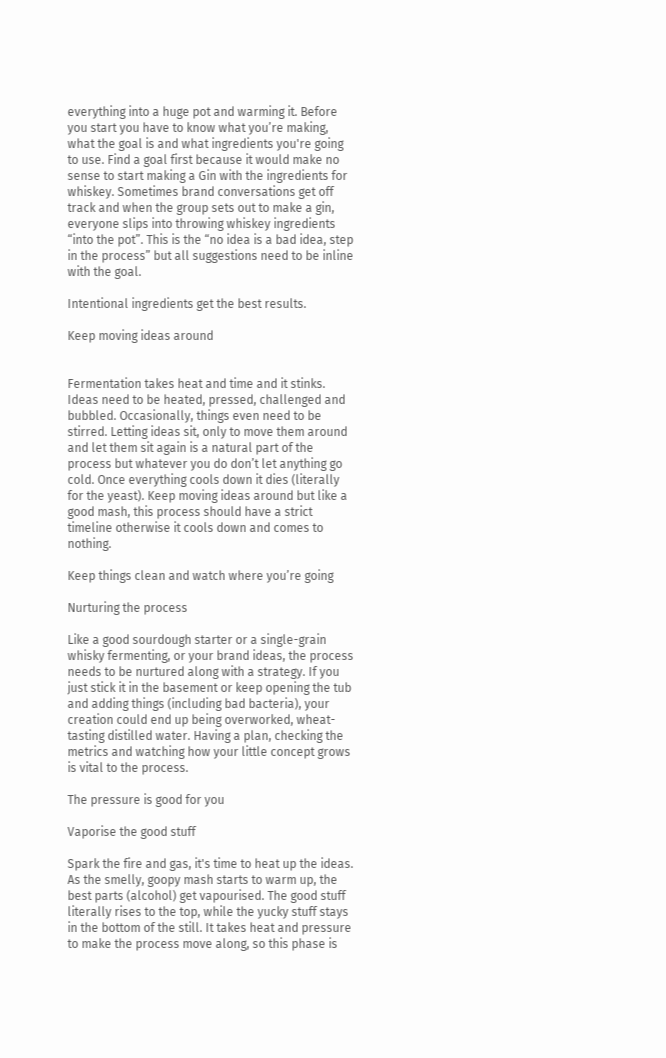everything into a huge pot and warming it. Before you start you have to know what you’re making, what the goal is and what ingredients you're going to use. Find a goal first because it would make no sense to start making a Gin with the ingredients for whiskey. Sometimes brand conversations get off track and when the group sets out to make a gin, everyone slips into throwing whiskey ingredients “into the pot”. This is the “no idea is a bad idea, step in the process” but all suggestions need to be inline with the goal.

Intentional ingredients get the best results.

Keep moving ideas around


Fermentation takes heat and time and it stinks. Ideas need to be heated, pressed, challenged and bubbled. Occasionally, things even need to be stirred. Letting ideas sit, only to move them around and let them sit again is a natural part of the process but whatever you do don’t let anything go cold. Once everything cools down it dies (literally for the yeast). Keep moving ideas around but like a good mash, this process should have a strict timeline otherwise it cools down and comes to nothing.

Keep things clean and watch where you’re going

Nurturing the process

Like a good sourdough starter or a single-grain whisky fermenting, or your brand ideas, the process needs to be nurtured along with a strategy. If you just stick it in the basement or keep opening the tub and adding things (including bad bacteria), your creation could end up being overworked, wheat-tasting distilled water. Having a plan, checking the metrics and watching how your little concept grows is vital to the process.

The pressure is good for you

Vaporise the good stuff

Spark the fire and gas, it's time to heat up the ideas. As the smelly, goopy mash starts to warm up, the best parts (alcohol) get vapourised. The good stuff literally rises to the top, while the yucky stuff stays in the bottom of the still. It takes heat and pressure to make the process move along, so this phase is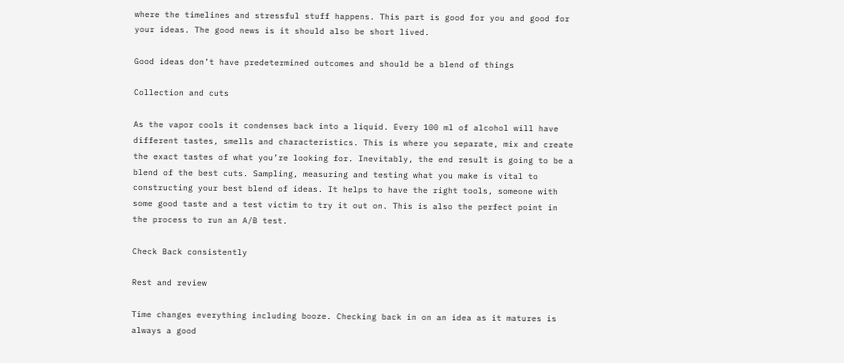where the timelines and stressful stuff happens. This part is good for you and good for your ideas. The good news is it should also be short lived.

Good ideas don’t have predetermined outcomes and should be a blend of things

Collection and cuts

As the vapor cools it condenses back into a liquid. Every 100 ml of alcohol will have different tastes, smells and characteristics. This is where you separate, mix and create the exact tastes of what you’re looking for. Inevitably, the end result is going to be a blend of the best cuts. Sampling, measuring and testing what you make is vital to constructing your best blend of ideas. It helps to have the right tools, someone with some good taste and a test victim to try it out on. This is also the perfect point in the process to run an A/B test.

Check Back consistently

Rest and review

Time changes everything including booze. Checking back in on an idea as it matures is always a good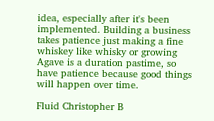idea, especially after it's been implemented. Building a business takes patience just making a fine whiskey like whisky or growing Agave is a duration pastime, so have patience because good things will happen over time.

Fluid Christopher B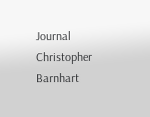Journal
Christopher Barnhart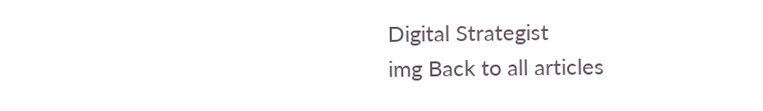Digital Strategist
img Back to all articles